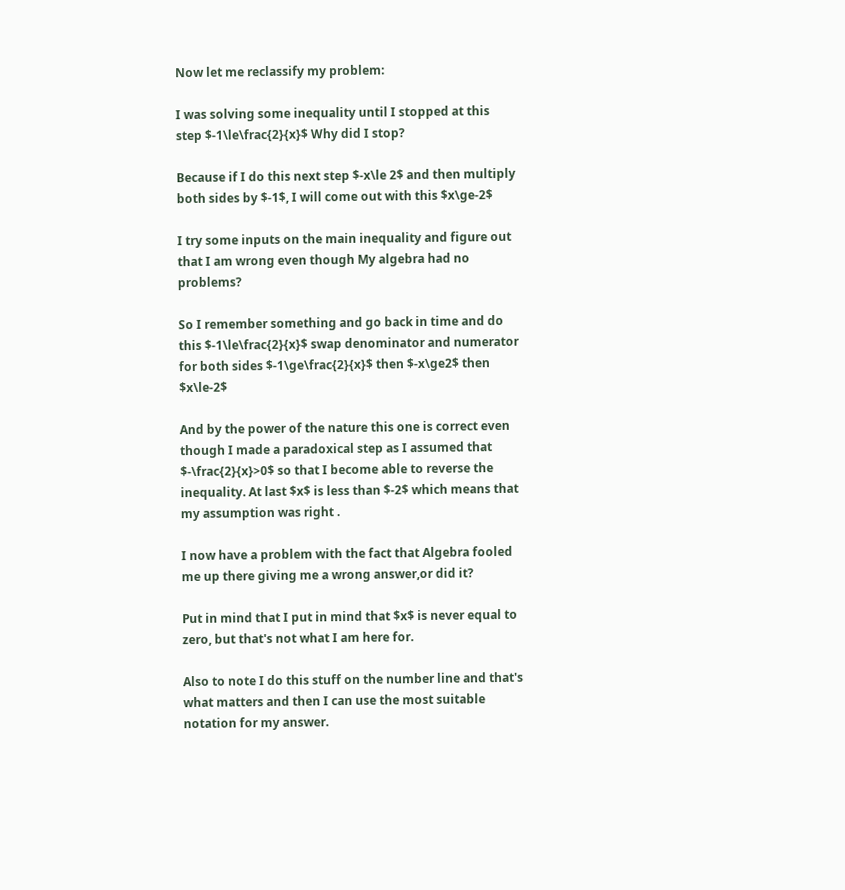Now let me reclassify my problem:

I was solving some inequality until I stopped at this step $-1\le\frac{2}{x}$ Why did I stop?

Because if I do this next step $-x\le 2$ and then multiply both sides by $-1$, I will come out with this $x\ge-2$

I try some inputs on the main inequality and figure out that I am wrong even though My algebra had no problems?

So I remember something and go back in time and do this $-1\le\frac{2}{x}$ swap denominator and numerator for both sides $-1\ge\frac{2}{x}$ then $-x\ge2$ then $x\le-2$

And by the power of the nature this one is correct even though I made a paradoxical step as I assumed that $-\frac{2}{x}>0$ so that I become able to reverse the inequality. At last $x$ is less than $-2$ which means that my assumption was right .

I now have a problem with the fact that Algebra fooled me up there giving me a wrong answer,or did it?

Put in mind that I put in mind that $x$ is never equal to zero, but that's not what I am here for.

Also to note I do this stuff on the number line and that's what matters and then I can use the most suitable notation for my answer.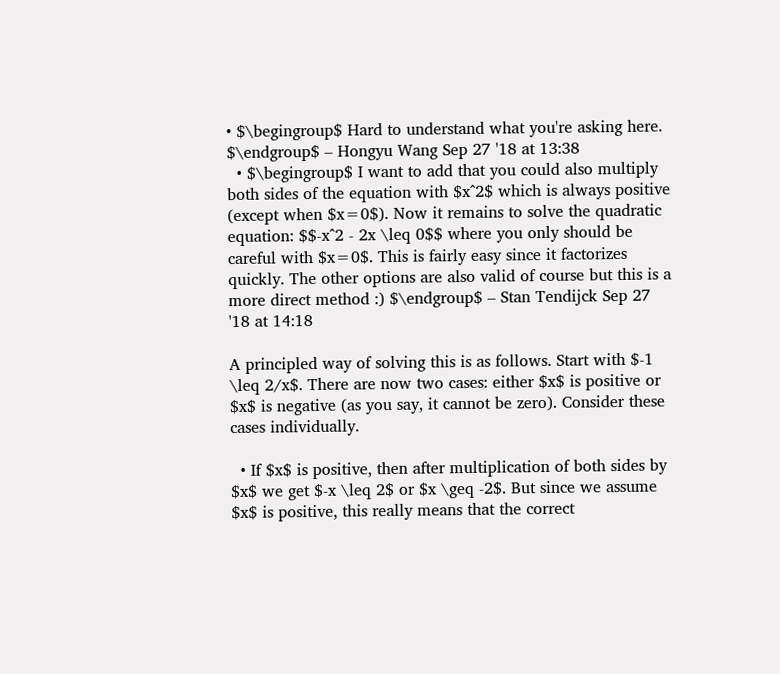• $\begingroup$ Hard to understand what you're asking here. $\endgroup$ – Hongyu Wang Sep 27 '18 at 13:38
  • $\begingroup$ I want to add that you could also multiply both sides of the equation with $x^2$ which is always positive (except when $x=0$). Now it remains to solve the quadratic equation: $$-x^2 - 2x \leq 0$$ where you only should be careful with $x=0$. This is fairly easy since it factorizes quickly. The other options are also valid of course but this is a more direct method :) $\endgroup$ – Stan Tendijck Sep 27 '18 at 14:18

A principled way of solving this is as follows. Start with $-1 \leq 2/x$. There are now two cases: either $x$ is positive or $x$ is negative (as you say, it cannot be zero). Consider these cases individually.

  • If $x$ is positive, then after multiplication of both sides by $x$ we get $-x \leq 2$ or $x \geq -2$. But since we assume $x$ is positive, this really means that the correct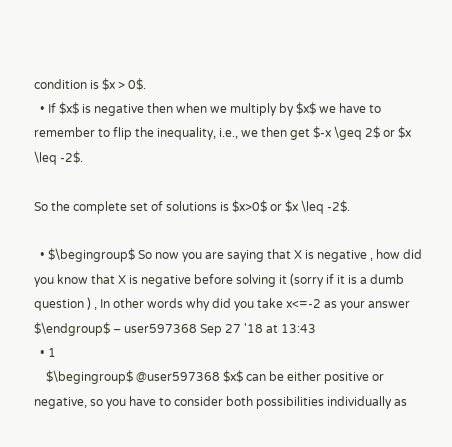condition is $x > 0$.
  • If $x$ is negative then when we multiply by $x$ we have to remember to flip the inequality, i.e., we then get $-x \geq 2$ or $x \leq -2$.

So the complete set of solutions is $x>0$ or $x \leq -2$.

  • $\begingroup$ So now you are saying that X is negative , how did you know that X is negative before solving it (sorry if it is a dumb question ) , In other words why did you take x<=-2 as your answer $\endgroup$ – user597368 Sep 27 '18 at 13:43
  • 1
    $\begingroup$ @user597368 $x$ can be either positive or negative, so you have to consider both possibilities individually as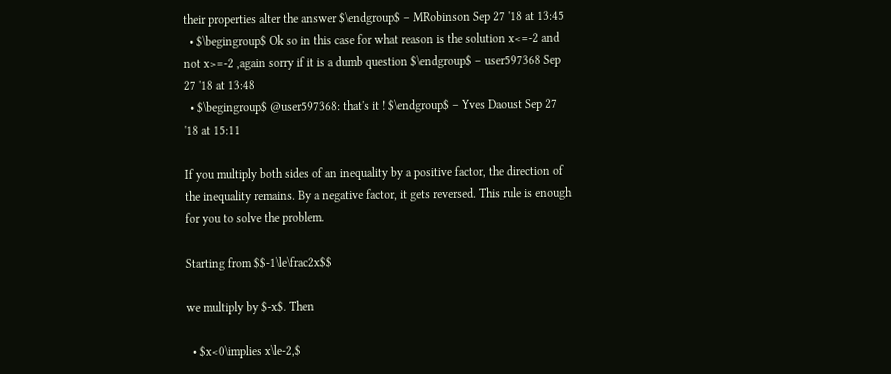their properties alter the answer $\endgroup$ – MRobinson Sep 27 '18 at 13:45
  • $\begingroup$ Ok so in this case for what reason is the solution x<=-2 and not x>=-2 ,again sorry if it is a dumb question $\endgroup$ – user597368 Sep 27 '18 at 13:48
  • $\begingroup$ @user597368: that's it ! $\endgroup$ – Yves Daoust Sep 27 '18 at 15:11

If you multiply both sides of an inequality by a positive factor, the direction of the inequality remains. By a negative factor, it gets reversed. This rule is enough for you to solve the problem.

Starting from $$-1\le\frac2x$$

we multiply by $-x$. Then

  • $x<0\implies x\le-2,$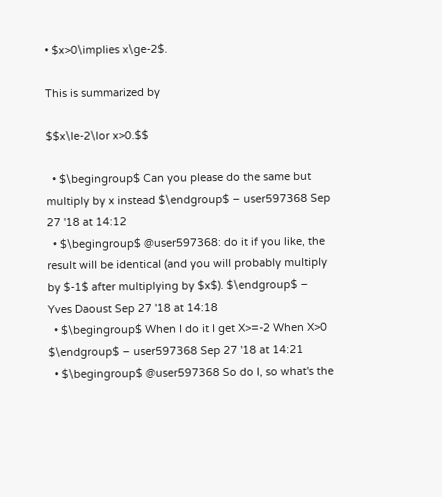• $x>0\implies x\ge-2$.

This is summarized by

$$x\le-2\lor x>0.$$

  • $\begingroup$ Can you please do the same but multiply by x instead $\endgroup$ – user597368 Sep 27 '18 at 14:12
  • $\begingroup$ @user597368: do it if you like, the result will be identical (and you will probably multiply by $-1$ after multiplying by $x$). $\endgroup$ – Yves Daoust Sep 27 '18 at 14:18
  • $\begingroup$ When I do it I get X>=-2 When X>0 $\endgroup$ – user597368 Sep 27 '18 at 14:21
  • $\begingroup$ @user597368 So do I, so what's the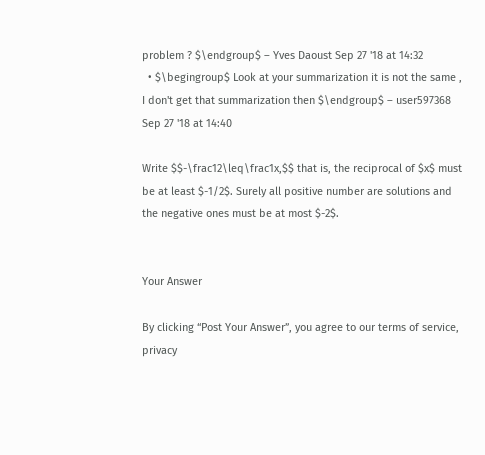problem ? $\endgroup$ – Yves Daoust Sep 27 '18 at 14:32
  • $\begingroup$ Look at your summarization it is not the same , I don't get that summarization then $\endgroup$ – user597368 Sep 27 '18 at 14:40

Write $$-\frac12\leq\frac1x,$$ that is, the reciprocal of $x$ must be at least $-1/2$. Surely all positive number are solutions and the negative ones must be at most $-2$.


Your Answer

By clicking “Post Your Answer”, you agree to our terms of service, privacy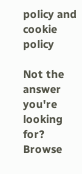policy and cookie policy

Not the answer you're looking for? Browse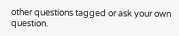other questions tagged or ask your own question.